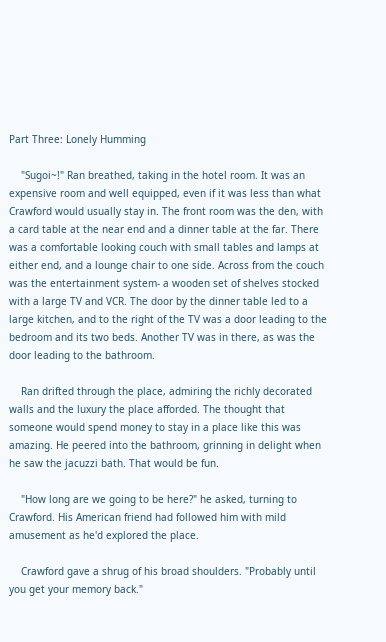Part Three: Lonely Humming

    "Sugoi~!" Ran breathed, taking in the hotel room. It was an expensive room and well equipped, even if it was less than what Crawford would usually stay in. The front room was the den, with a card table at the near end and a dinner table at the far. There was a comfortable looking couch with small tables and lamps at either end, and a lounge chair to one side. Across from the couch was the entertainment system- a wooden set of shelves stocked with a large TV and VCR. The door by the dinner table led to a large kitchen, and to the right of the TV was a door leading to the bedroom and its two beds. Another TV was in there, as was the door leading to the bathroom.

    Ran drifted through the place, admiring the richly decorated walls and the luxury the place afforded. The thought that someone would spend money to stay in a place like this was amazing. He peered into the bathroom, grinning in delight when he saw the jacuzzi bath. That would be fun.

    "How long are we going to be here?" he asked, turning to Crawford. His American friend had followed him with mild amusement as he'd explored the place.

    Crawford gave a shrug of his broad shoulders. "Probably until you get your memory back."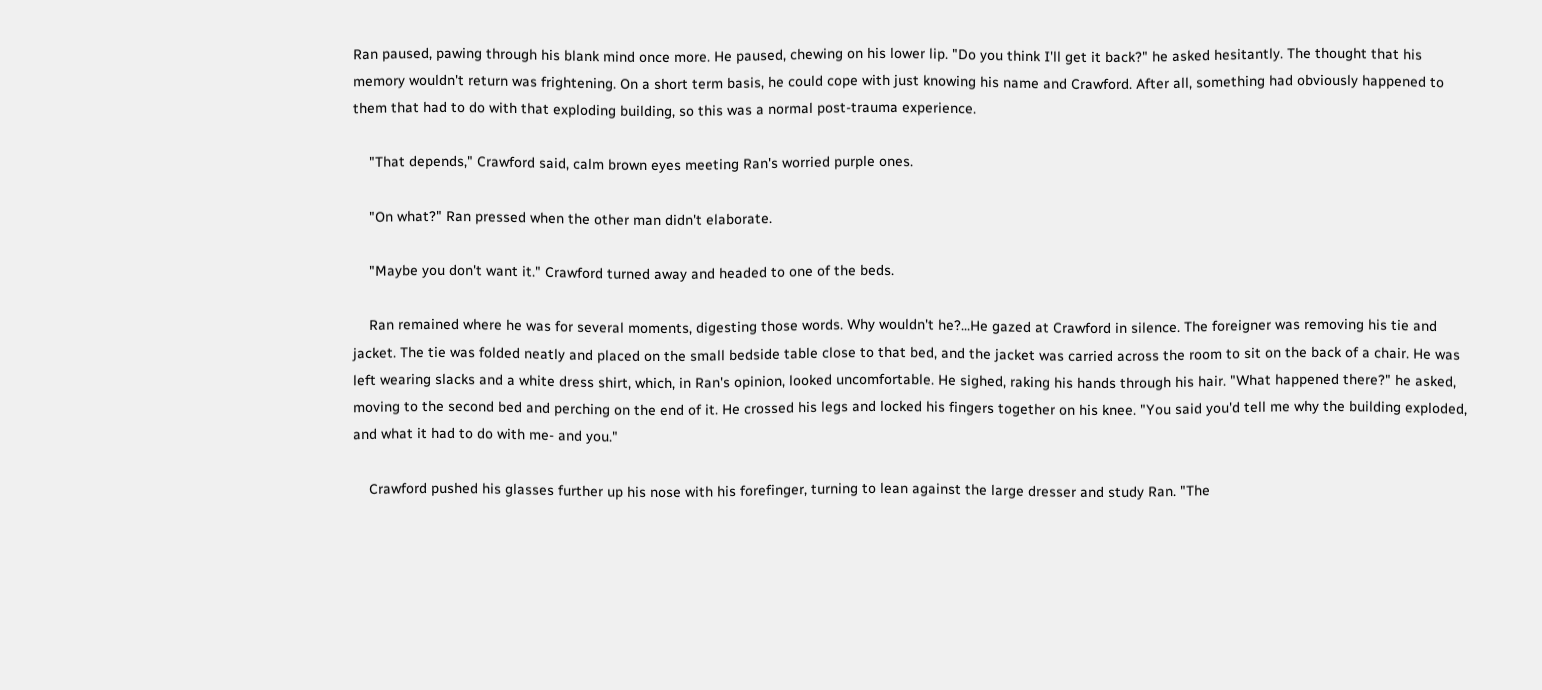Ran paused, pawing through his blank mind once more. He paused, chewing on his lower lip. "Do you think I'll get it back?" he asked hesitantly. The thought that his memory wouldn't return was frightening. On a short term basis, he could cope with just knowing his name and Crawford. After all, something had obviously happened to them that had to do with that exploding building, so this was a normal post-trauma experience.

    "That depends," Crawford said, calm brown eyes meeting Ran's worried purple ones.

    "On what?" Ran pressed when the other man didn't elaborate.

    "Maybe you don't want it." Crawford turned away and headed to one of the beds.

    Ran remained where he was for several moments, digesting those words. Why wouldn't he?...He gazed at Crawford in silence. The foreigner was removing his tie and jacket. The tie was folded neatly and placed on the small bedside table close to that bed, and the jacket was carried across the room to sit on the back of a chair. He was left wearing slacks and a white dress shirt, which, in Ran's opinion, looked uncomfortable. He sighed, raking his hands through his hair. "What happened there?" he asked, moving to the second bed and perching on the end of it. He crossed his legs and locked his fingers together on his knee. "You said you'd tell me why the building exploded, and what it had to do with me- and you."

    Crawford pushed his glasses further up his nose with his forefinger, turning to lean against the large dresser and study Ran. "The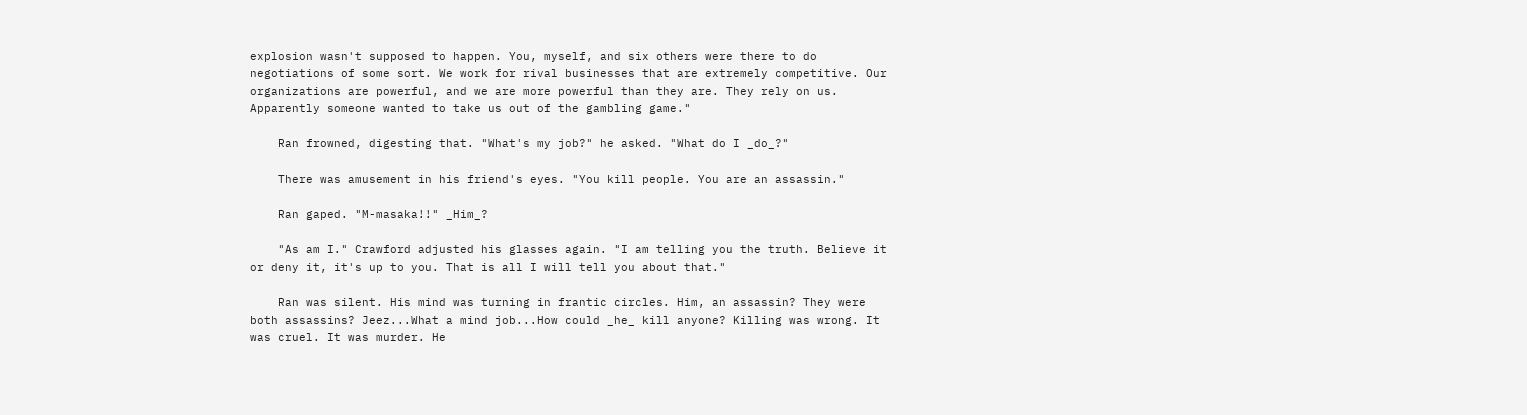explosion wasn't supposed to happen. You, myself, and six others were there to do negotiations of some sort. We work for rival businesses that are extremely competitive. Our organizations are powerful, and we are more powerful than they are. They rely on us. Apparently someone wanted to take us out of the gambling game."

    Ran frowned, digesting that. "What's my job?" he asked. "What do I _do_?"

    There was amusement in his friend's eyes. "You kill people. You are an assassin."

    Ran gaped. "M-masaka!!" _Him_?

    "As am I." Crawford adjusted his glasses again. "I am telling you the truth. Believe it or deny it, it's up to you. That is all I will tell you about that."

    Ran was silent. His mind was turning in frantic circles. Him, an assassin? They were both assassins? Jeez...What a mind job...How could _he_ kill anyone? Killing was wrong. It was cruel. It was murder. He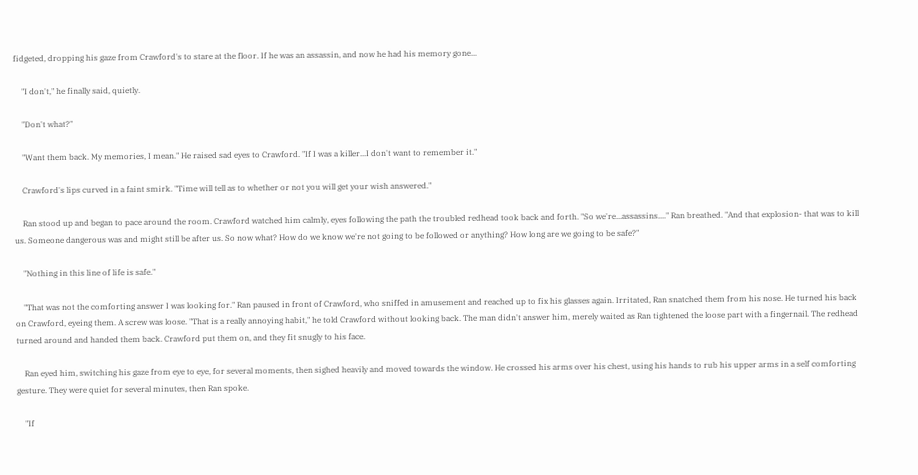fidgeted, dropping his gaze from Crawford's to stare at the floor. If he was an assassin, and now he had his memory gone...

    "I don't," he finally said, quietly.

    "Don't what?"

    "Want them back. My memories, I mean." He raised sad eyes to Crawford. "If I was a killer...I don't want to remember it."

    Crawford's lips curved in a faint smirk. "Time will tell as to whether or not you will get your wish answered."

    Ran stood up and began to pace around the room. Crawford watched him calmly, eyes following the path the troubled redhead took back and forth. "So we're...assassins...." Ran breathed. "And that explosion- that was to kill us. Someone dangerous was and might still be after us. So now what? How do we know we're not going to be followed or anything? How long are we going to be safe?"

    "Nothing in this line of life is safe."

    "That was not the comforting answer I was looking for." Ran paused in front of Crawford, who sniffed in amusement and reached up to fix his glasses again. Irritated, Ran snatched them from his nose. He turned his back on Crawford, eyeing them. A screw was loose. "That is a really annoying habit," he told Crawford without looking back. The man didn't answer him, merely waited as Ran tightened the loose part with a fingernail. The redhead turned around and handed them back. Crawford put them on, and they fit snugly to his face.

    Ran eyed him, switching his gaze from eye to eye, for several moments, then sighed heavily and moved towards the window. He crossed his arms over his chest, using his hands to rub his upper arms in a self comforting gesture. They were quiet for several minutes, then Ran spoke.

    "If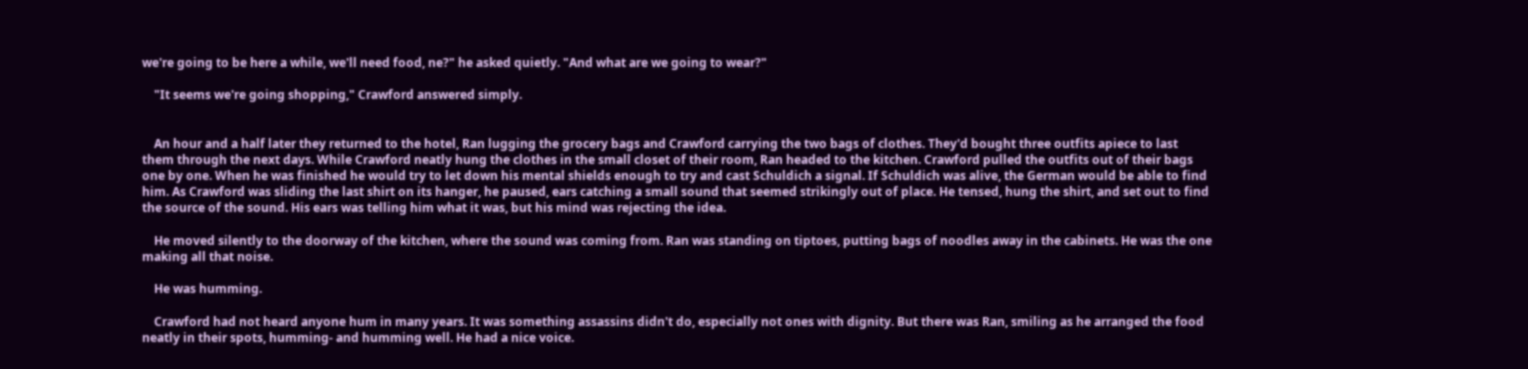we're going to be here a while, we'll need food, ne?" he asked quietly. "And what are we going to wear?"

    "It seems we're going shopping," Crawford answered simply.


    An hour and a half later they returned to the hotel, Ran lugging the grocery bags and Crawford carrying the two bags of clothes. They'd bought three outfits apiece to last them through the next days. While Crawford neatly hung the clothes in the small closet of their room, Ran headed to the kitchen. Crawford pulled the outfits out of their bags one by one. When he was finished he would try to let down his mental shields enough to try and cast Schuldich a signal. If Schuldich was alive, the German would be able to find him. As Crawford was sliding the last shirt on its hanger, he paused, ears catching a small sound that seemed strikingly out of place. He tensed, hung the shirt, and set out to find the source of the sound. His ears was telling him what it was, but his mind was rejecting the idea.

    He moved silently to the doorway of the kitchen, where the sound was coming from. Ran was standing on tiptoes, putting bags of noodles away in the cabinets. He was the one making all that noise.

    He was humming.

    Crawford had not heard anyone hum in many years. It was something assassins didn't do, especially not ones with dignity. But there was Ran, smiling as he arranged the food neatly in their spots, humming- and humming well. He had a nice voice.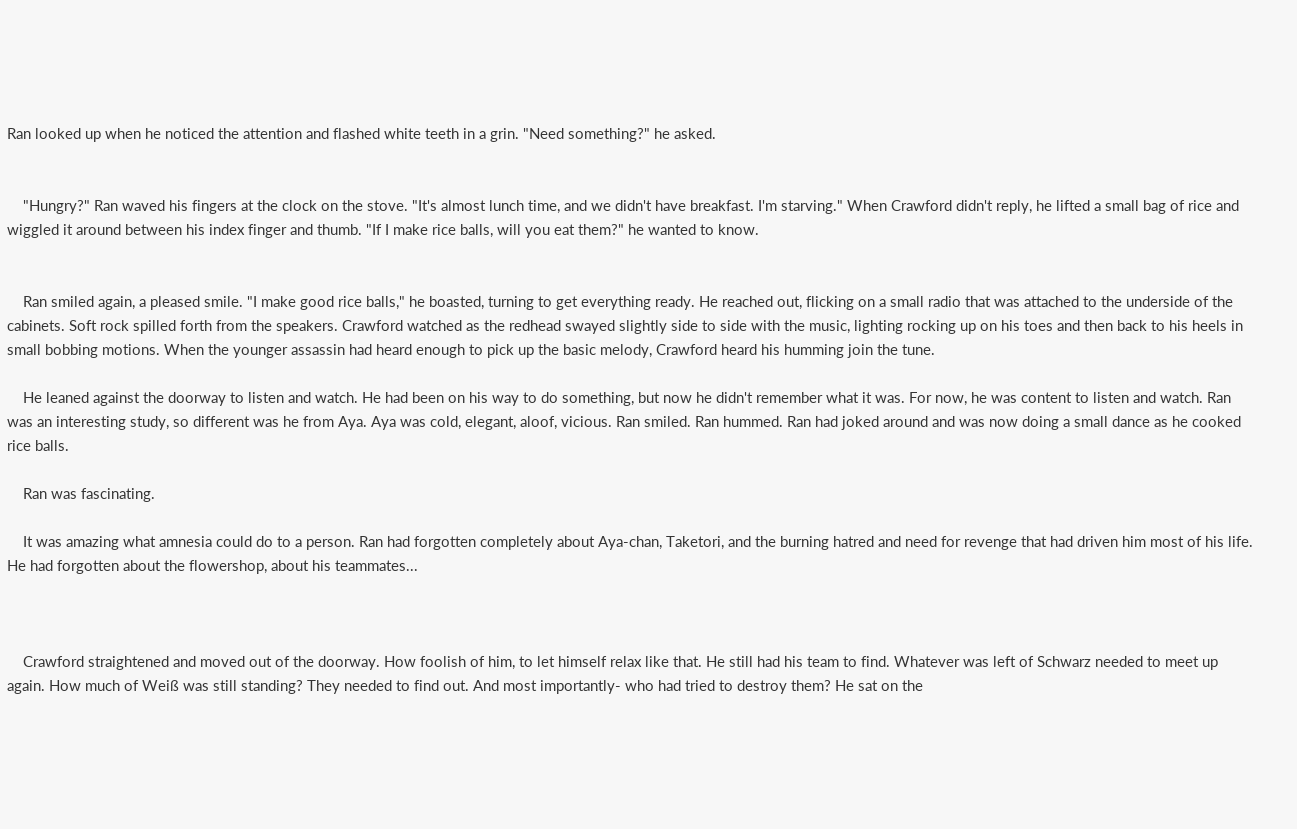Ran looked up when he noticed the attention and flashed white teeth in a grin. "Need something?" he asked.


    "Hungry?" Ran waved his fingers at the clock on the stove. "It's almost lunch time, and we didn't have breakfast. I'm starving." When Crawford didn't reply, he lifted a small bag of rice and wiggled it around between his index finger and thumb. "If I make rice balls, will you eat them?" he wanted to know.


    Ran smiled again, a pleased smile. "I make good rice balls," he boasted, turning to get everything ready. He reached out, flicking on a small radio that was attached to the underside of the cabinets. Soft rock spilled forth from the speakers. Crawford watched as the redhead swayed slightly side to side with the music, lighting rocking up on his toes and then back to his heels in small bobbing motions. When the younger assassin had heard enough to pick up the basic melody, Crawford heard his humming join the tune.

    He leaned against the doorway to listen and watch. He had been on his way to do something, but now he didn't remember what it was. For now, he was content to listen and watch. Ran was an interesting study, so different was he from Aya. Aya was cold, elegant, aloof, vicious. Ran smiled. Ran hummed. Ran had joked around and was now doing a small dance as he cooked rice balls.

    Ran was fascinating.

    It was amazing what amnesia could do to a person. Ran had forgotten completely about Aya-chan, Taketori, and the burning hatred and need for revenge that had driven him most of his life. He had forgotten about the flowershop, about his teammates...



    Crawford straightened and moved out of the doorway. How foolish of him, to let himself relax like that. He still had his team to find. Whatever was left of Schwarz needed to meet up again. How much of Weiß was still standing? They needed to find out. And most importantly- who had tried to destroy them? He sat on the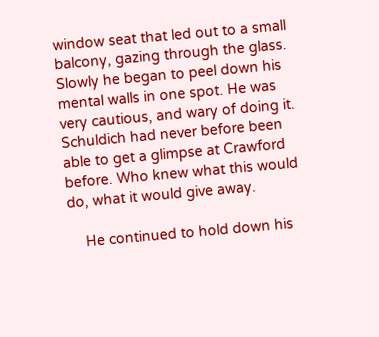window seat that led out to a small balcony, gazing through the glass. Slowly he began to peel down his mental walls in one spot. He was very cautious, and wary of doing it. Schuldich had never before been able to get a glimpse at Crawford before. Who knew what this would do, what it would give away.

    He continued to hold down his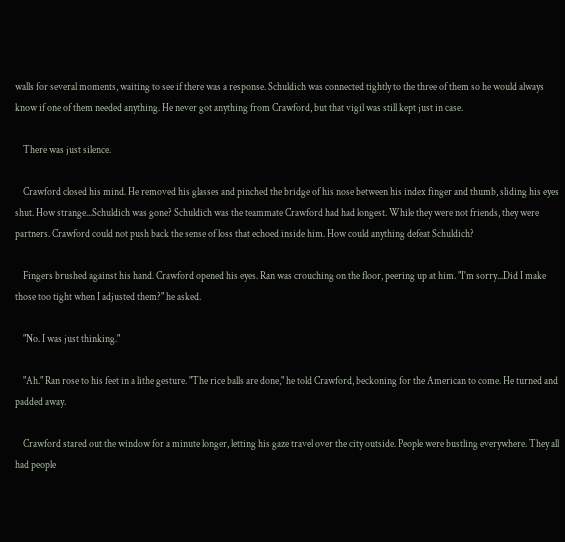walls for several moments, waiting to see if there was a response. Schuldich was connected tightly to the three of them so he would always know if one of them needed anything. He never got anything from Crawford, but that vigil was still kept just in case.

    There was just silence.

    Crawford closed his mind. He removed his glasses and pinched the bridge of his nose between his index finger and thumb, sliding his eyes shut. How strange...Schuldich was gone? Schuldich was the teammate Crawford had had longest. While they were not friends, they were partners. Crawford could not push back the sense of loss that echoed inside him. How could anything defeat Schuldich?

    Fingers brushed against his hand. Crawford opened his eyes. Ran was crouching on the floor, peering up at him. "I'm sorry...Did I make those too tight when I adjusted them?" he asked.

    "No. I was just thinking."

    "Ah." Ran rose to his feet in a lithe gesture. "The rice balls are done," he told Crawford, beckoning for the American to come. He turned and padded away.

    Crawford stared out the window for a minute longer, letting his gaze travel over the city outside. People were bustling everywhere. They all had people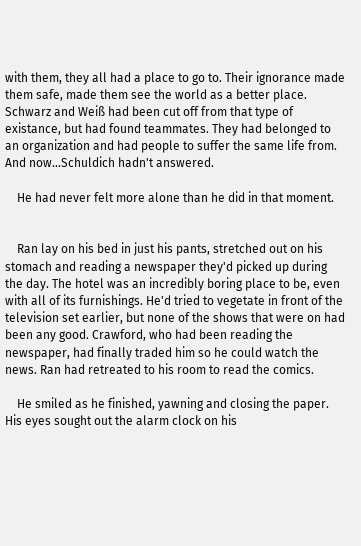with them, they all had a place to go to. Their ignorance made them safe, made them see the world as a better place. Schwarz and Weiß had been cut off from that type of existance, but had found teammates. They had belonged to an organization and had people to suffer the same life from. And now...Schuldich hadn't answered.

    He had never felt more alone than he did in that moment.


    Ran lay on his bed in just his pants, stretched out on his stomach and reading a newspaper they'd picked up during the day. The hotel was an incredibly boring place to be, even with all of its furnishings. He'd tried to vegetate in front of the television set earlier, but none of the shows that were on had been any good. Crawford, who had been reading the newspaper, had finally traded him so he could watch the news. Ran had retreated to his room to read the comics.

    He smiled as he finished, yawning and closing the paper. His eyes sought out the alarm clock on his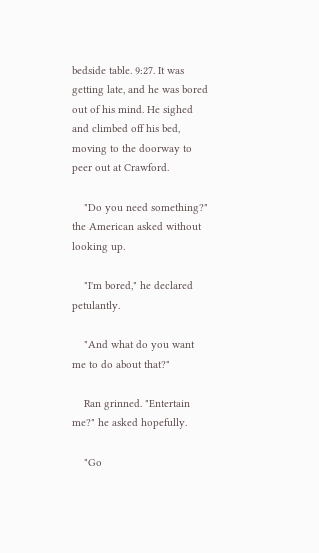bedside table. 9:27. It was getting late, and he was bored out of his mind. He sighed and climbed off his bed, moving to the doorway to peer out at Crawford.

    "Do you need something?" the American asked without looking up.

    "I'm bored," he declared petulantly.

    "And what do you want me to do about that?"

    Ran grinned. "Entertain me?" he asked hopefully.

    "Go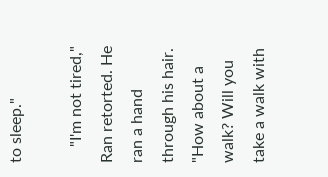to sleep."

    "I'm not tired," Ran retorted. He ran a hand through his hair. "How about a walk? Will you take a walk with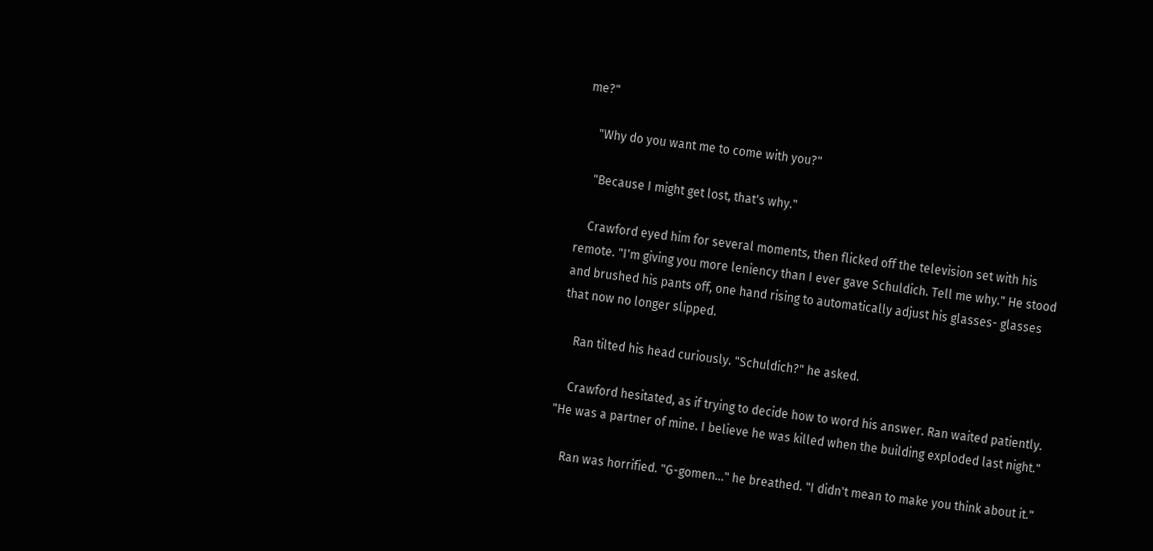me?"

    "Why do you want me to come with you?"

    "Because I might get lost, that's why."

    Crawford eyed him for several moments, then flicked off the television set with his remote. "I'm giving you more leniency than I ever gave Schuldich. Tell me why." He stood and brushed his pants off, one hand rising to automatically adjust his glasses- glasses that now no longer slipped.

    Ran tilted his head curiously. "Schuldich?" he asked.

    Crawford hesitated, as if trying to decide how to word his answer. Ran waited patiently. "He was a partner of mine. I believe he was killed when the building exploded last night."

    Ran was horrified. "G-gomen..." he breathed. "I didn't mean to make you think about it."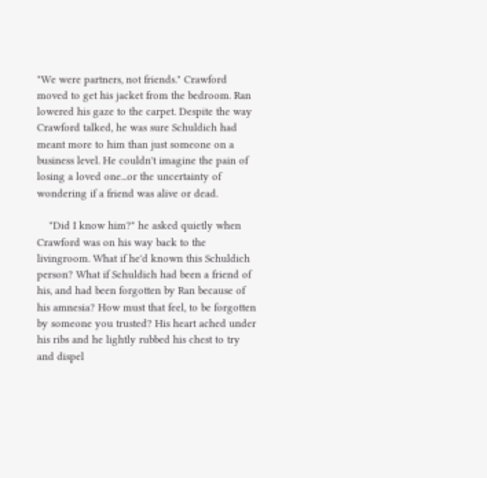"We were partners, not friends." Crawford moved to get his jacket from the bedroom. Ran lowered his gaze to the carpet. Despite the way Crawford talked, he was sure Schuldich had meant more to him than just someone on a business level. He couldn't imagine the pain of losing a loved one...or the uncertainty of wondering if a friend was alive or dead.

    "Did I know him?" he asked quietly when Crawford was on his way back to the livingroom. What if he'd known this Schuldich person? What if Schuldich had been a friend of his, and had been forgotten by Ran because of his amnesia? How must that feel, to be forgotten by someone you trusted? His heart ached under his ribs and he lightly rubbed his chest to try and dispel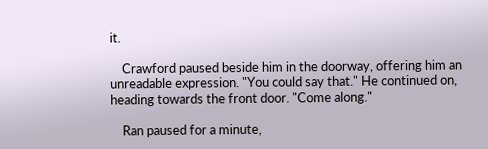it.

    Crawford paused beside him in the doorway, offering him an unreadable expression. "You could say that." He continued on, heading towards the front door. "Come along."

    Ran paused for a minute,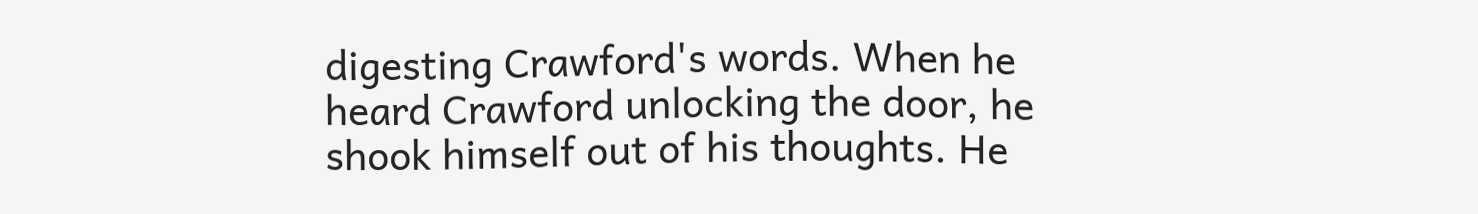digesting Crawford's words. When he heard Crawford unlocking the door, he shook himself out of his thoughts. He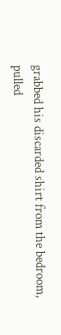grabbed his discarded shirt from the bedroom, pulled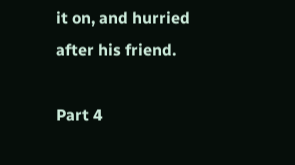it on, and hurried after his friend.

Part 4